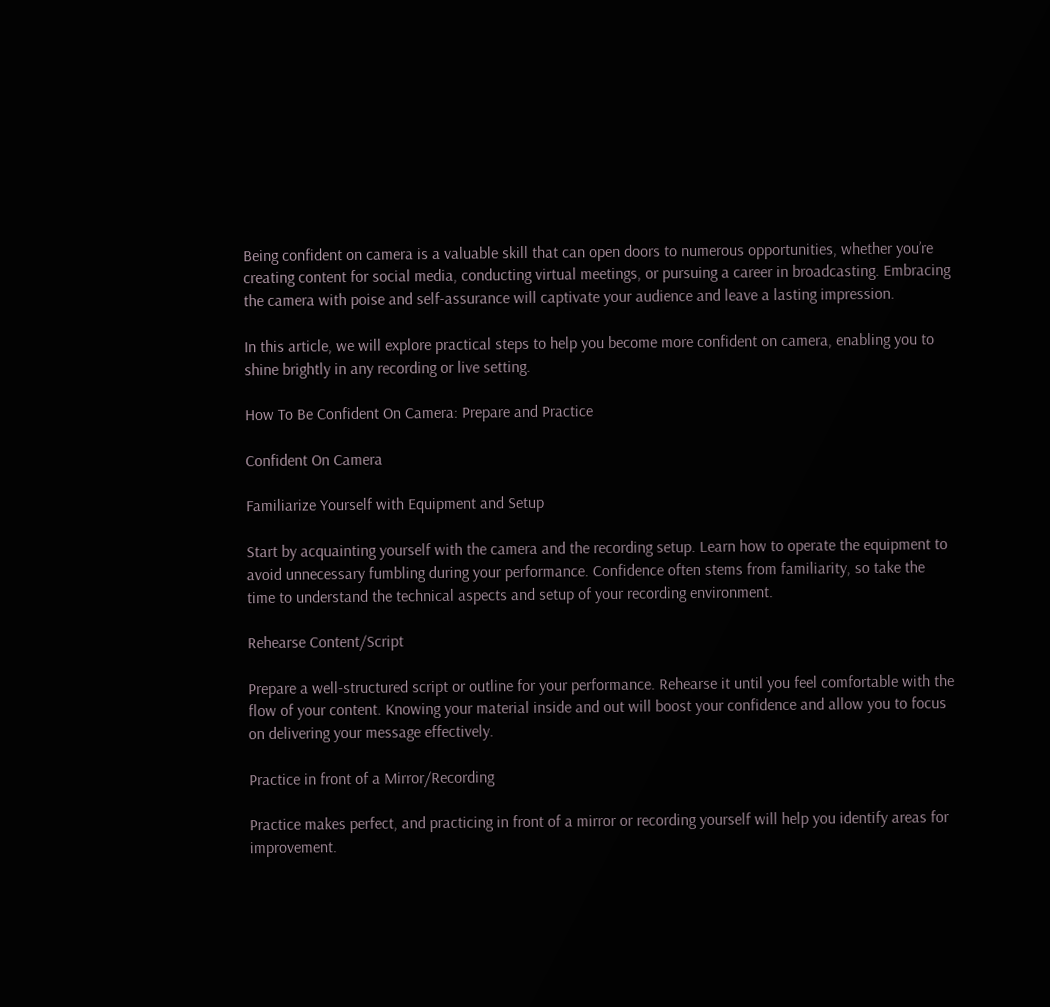Being confident on camera is a valuable skill that can open doors to numerous opportunities, whether you’re creating content for social media, conducting virtual meetings, or pursuing a career in broadcasting. Embracing the camera with poise and self-assurance will captivate your audience and leave a lasting impression.

In this article, we will explore practical steps to help you become more confident on camera, enabling you to shine brightly in any recording or live setting.

How To Be Confident On Camera: Prepare and Practice

Confident On Camera

Familiarize Yourself with Equipment and Setup

Start by acquainting yourself with the camera and the recording setup. Learn how to operate the equipment to avoid unnecessary fumbling during your performance. Confidence often stems from familiarity, so take the time to understand the technical aspects and setup of your recording environment.

Rehearse Content/Script

Prepare a well-structured script or outline for your performance. Rehearse it until you feel comfortable with the flow of your content. Knowing your material inside and out will boost your confidence and allow you to focus on delivering your message effectively.

Practice in front of a Mirror/Recording

Practice makes perfect, and practicing in front of a mirror or recording yourself will help you identify areas for improvement.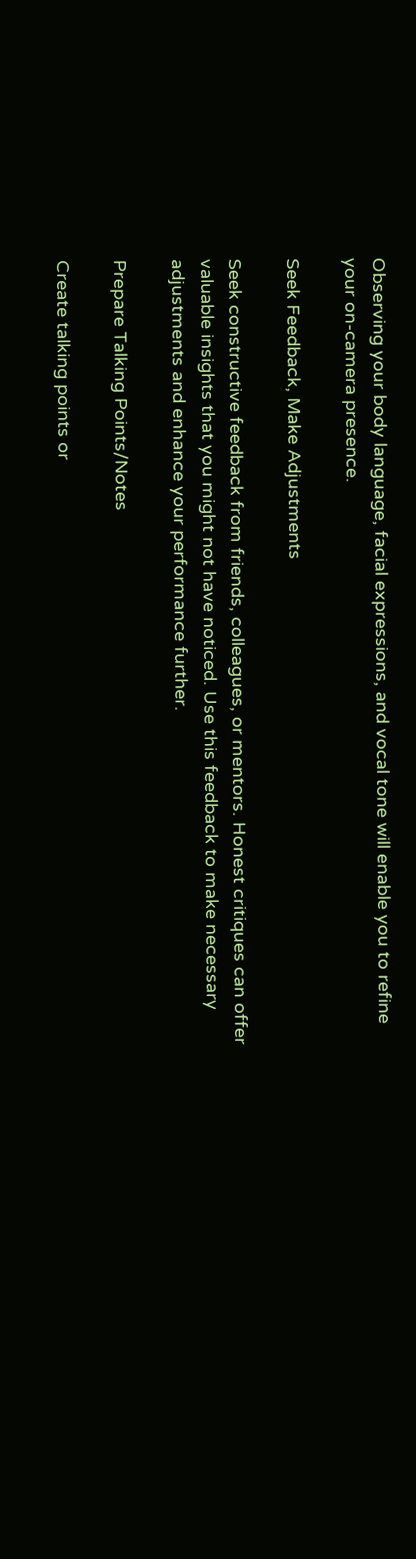Observing your body language, facial expressions, and vocal tone will enable you to refine your on-camera presence.

Seek Feedback, Make Adjustments

Seek constructive feedback from friends, colleagues, or mentors. Honest critiques can offer valuable insights that you might not have noticed. Use this feedback to make necessary adjustments and enhance your performance further.

Prepare Talking Points/Notes

Create talking points or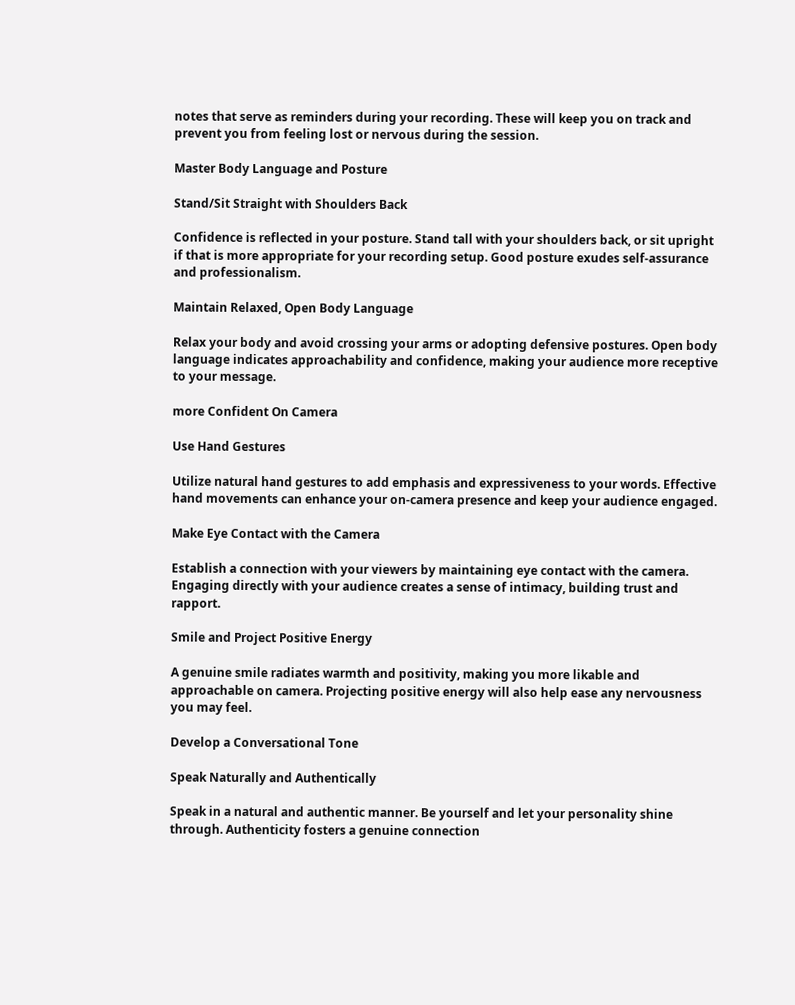notes that serve as reminders during your recording. These will keep you on track and prevent you from feeling lost or nervous during the session.

Master Body Language and Posture

Stand/Sit Straight with Shoulders Back

Confidence is reflected in your posture. Stand tall with your shoulders back, or sit upright if that is more appropriate for your recording setup. Good posture exudes self-assurance and professionalism.

Maintain Relaxed, Open Body Language

Relax your body and avoid crossing your arms or adopting defensive postures. Open body language indicates approachability and confidence, making your audience more receptive to your message.

more Confident On Camera

Use Hand Gestures

Utilize natural hand gestures to add emphasis and expressiveness to your words. Effective hand movements can enhance your on-camera presence and keep your audience engaged.

Make Eye Contact with the Camera

Establish a connection with your viewers by maintaining eye contact with the camera. Engaging directly with your audience creates a sense of intimacy, building trust and rapport.

Smile and Project Positive Energy

A genuine smile radiates warmth and positivity, making you more likable and approachable on camera. Projecting positive energy will also help ease any nervousness you may feel.

Develop a Conversational Tone

Speak Naturally and Authentically

Speak in a natural and authentic manner. Be yourself and let your personality shine through. Authenticity fosters a genuine connection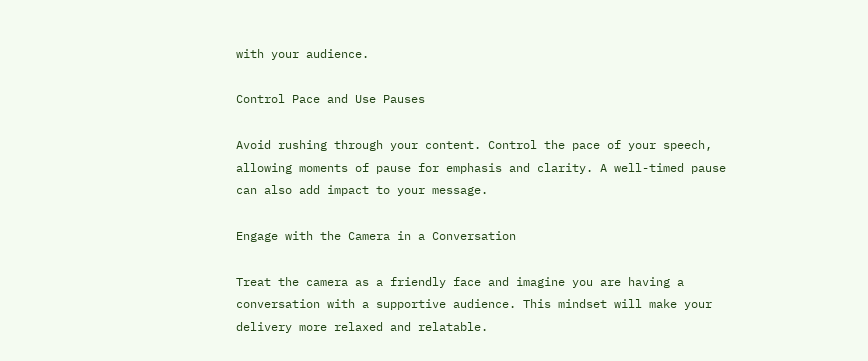with your audience.

Control Pace and Use Pauses

Avoid rushing through your content. Control the pace of your speech, allowing moments of pause for emphasis and clarity. A well-timed pause can also add impact to your message.

Engage with the Camera in a Conversation

Treat the camera as a friendly face and imagine you are having a conversation with a supportive audience. This mindset will make your delivery more relaxed and relatable.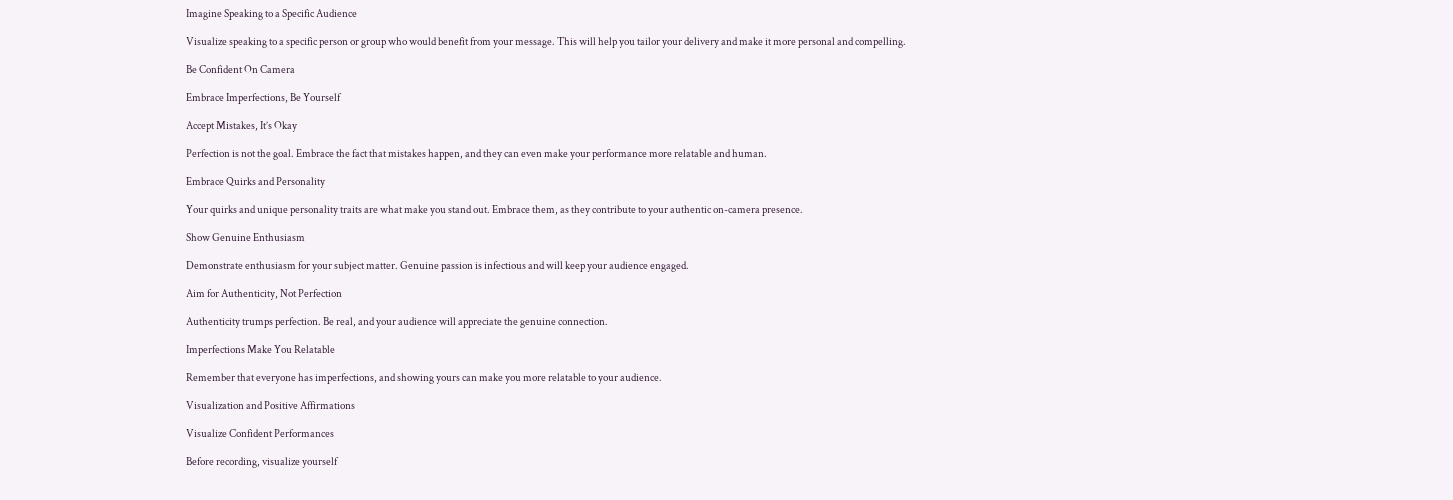Imagine Speaking to a Specific Audience

Visualize speaking to a specific person or group who would benefit from your message. This will help you tailor your delivery and make it more personal and compelling.

Be Confident On Camera

Embrace Imperfections, Be Yourself

Accept Mistakes, It’s Okay

Perfection is not the goal. Embrace the fact that mistakes happen, and they can even make your performance more relatable and human.

Embrace Quirks and Personality

Your quirks and unique personality traits are what make you stand out. Embrace them, as they contribute to your authentic on-camera presence.

Show Genuine Enthusiasm

Demonstrate enthusiasm for your subject matter. Genuine passion is infectious and will keep your audience engaged.

Aim for Authenticity, Not Perfection

Authenticity trumps perfection. Be real, and your audience will appreciate the genuine connection.

Imperfections Make You Relatable

Remember that everyone has imperfections, and showing yours can make you more relatable to your audience.

Visualization and Positive Affirmations

Visualize Confident Performances

Before recording, visualize yourself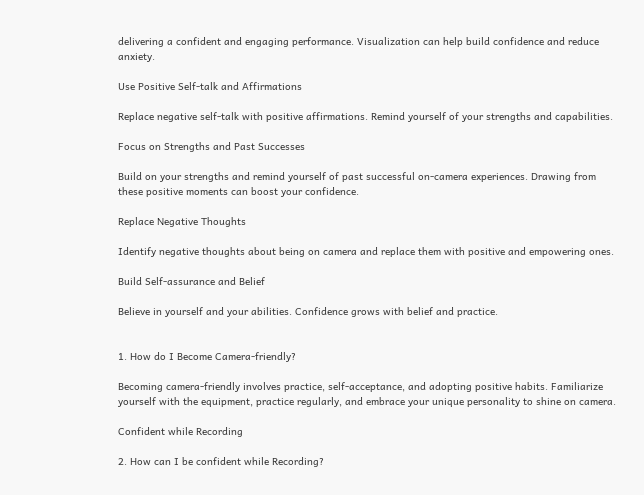delivering a confident and engaging performance. Visualization can help build confidence and reduce anxiety.

Use Positive Self-talk and Affirmations

Replace negative self-talk with positive affirmations. Remind yourself of your strengths and capabilities.

Focus on Strengths and Past Successes

Build on your strengths and remind yourself of past successful on-camera experiences. Drawing from these positive moments can boost your confidence.

Replace Negative Thoughts

Identify negative thoughts about being on camera and replace them with positive and empowering ones.

Build Self-assurance and Belief

Believe in yourself and your abilities. Confidence grows with belief and practice.


1. How do I Become Camera-friendly?

Becoming camera-friendly involves practice, self-acceptance, and adopting positive habits. Familiarize yourself with the equipment, practice regularly, and embrace your unique personality to shine on camera.

Confident while Recording

2. How can I be confident while Recording?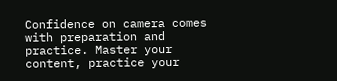Confidence on camera comes with preparation and practice. Master your content, practice your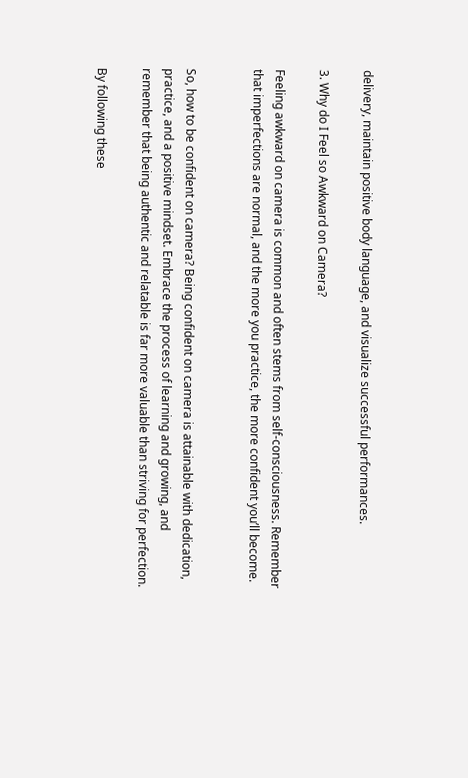delivery, maintain positive body language, and visualize successful performances.

3. Why do I Feel so Awkward on Camera?

Feeling awkward on camera is common and often stems from self-consciousness. Remember that imperfections are normal, and the more you practice, the more confident you’ll become.


So, how to be confident on camera? Being confident on camera is attainable with dedication, practice, and a positive mindset. Embrace the process of learning and growing, and remember that being authentic and relatable is far more valuable than striving for perfection.

By following these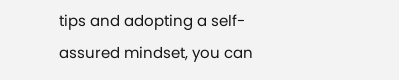tips and adopting a self-assured mindset, you can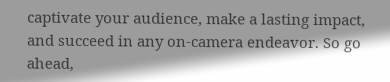captivate your audience, make a lasting impact, and succeed in any on-camera endeavor. So go ahead,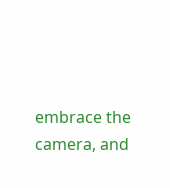embrace the camera, and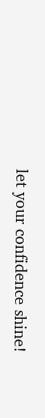let your confidence shine!